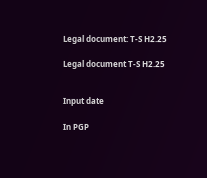Legal document: T-S H2.25

Legal document T-S H2.25


Input date

In PGP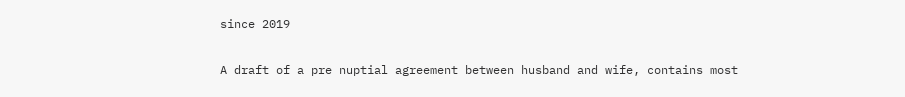since 2019


A draft of a pre nuptial agreement between husband and wife, contains most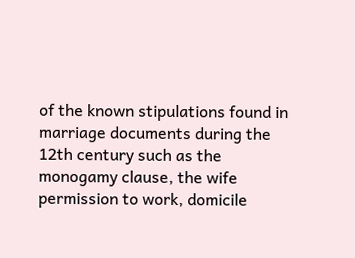of the known stipulations found in marriage documents during the 12th century such as the monogamy clause, the wife permission to work, domicile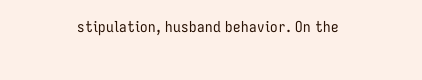stipulation, husband behavior. On the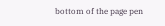bottom of the page pen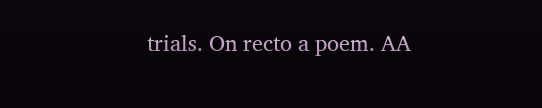trials. On recto a poem. AA